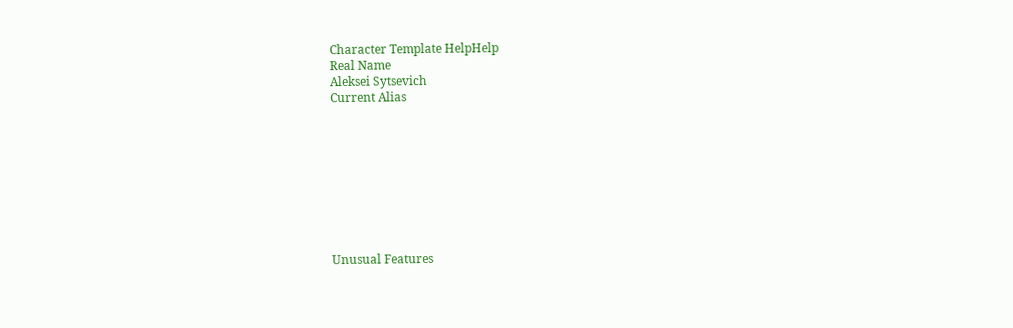Character Template HelpHelp
Real Name
Aleksei Sytsevich
Current Alias









Unusual Features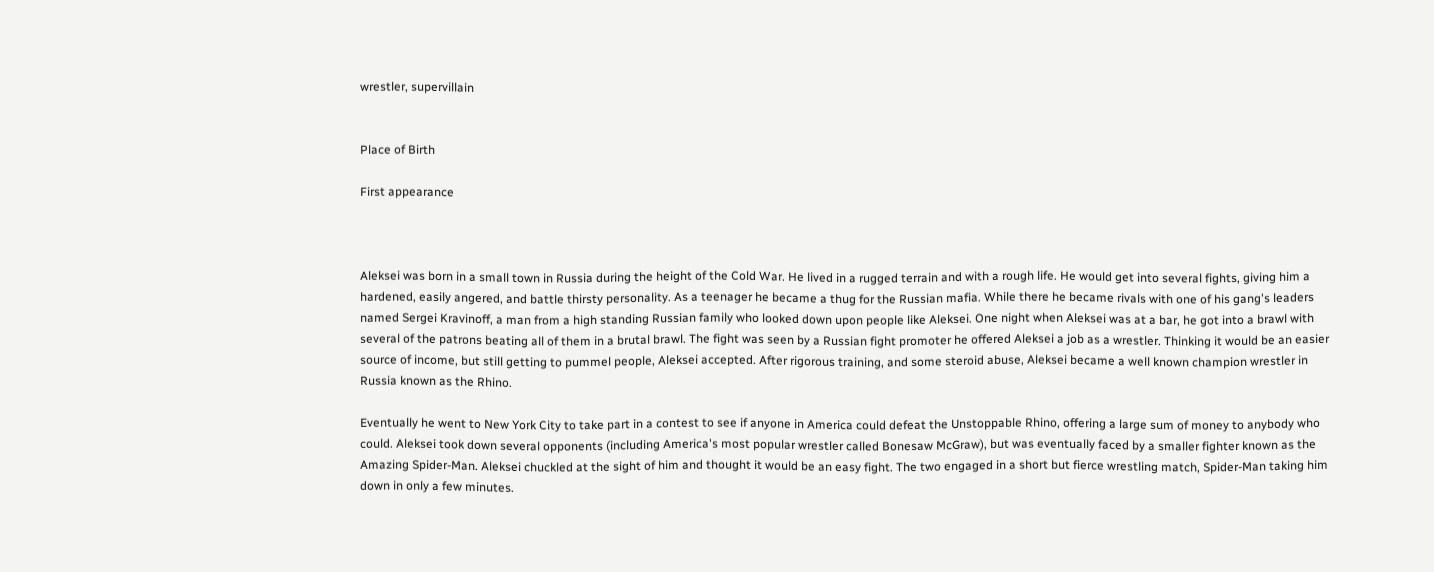wrestler, supervillain


Place of Birth

First appearance



Aleksei was born in a small town in Russia during the height of the Cold War. He lived in a rugged terrain and with a rough life. He would get into several fights, giving him a hardened, easily angered, and battle thirsty personality. As a teenager he became a thug for the Russian mafia. While there he became rivals with one of his gang's leaders named Sergei Kravinoff, a man from a high standing Russian family who looked down upon people like Aleksei. One night when Aleksei was at a bar, he got into a brawl with several of the patrons beating all of them in a brutal brawl. The fight was seen by a Russian fight promoter he offered Aleksei a job as a wrestler. Thinking it would be an easier source of income, but still getting to pummel people, Aleksei accepted. After rigorous training, and some steroid abuse, Aleksei became a well known champion wrestler in Russia known as the Rhino.

Eventually he went to New York City to take part in a contest to see if anyone in America could defeat the Unstoppable Rhino, offering a large sum of money to anybody who could. Aleksei took down several opponents (including America's most popular wrestler called Bonesaw McGraw), but was eventually faced by a smaller fighter known as the Amazing Spider-Man. Aleksei chuckled at the sight of him and thought it would be an easy fight. The two engaged in a short but fierce wrestling match, Spider-Man taking him down in only a few minutes.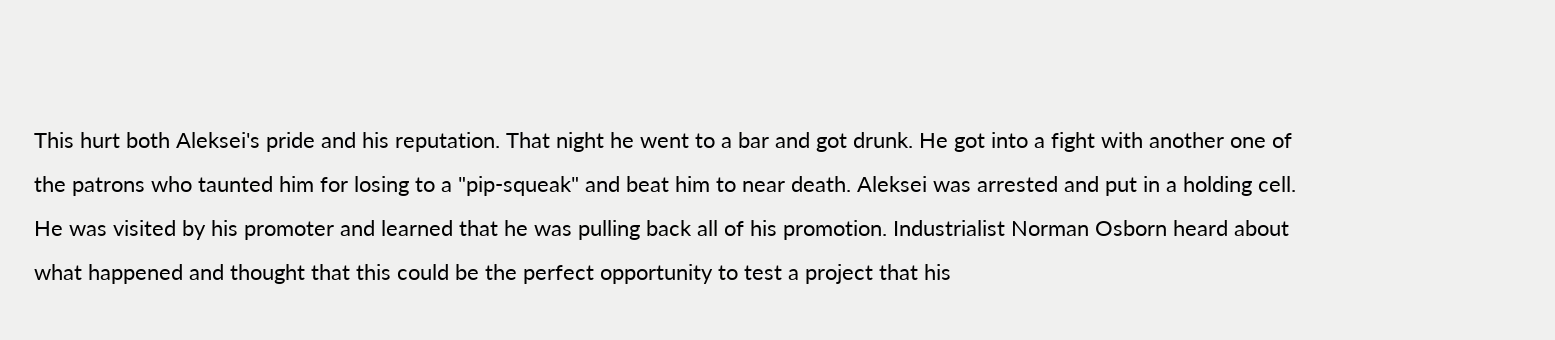This hurt both Aleksei's pride and his reputation. That night he went to a bar and got drunk. He got into a fight with another one of the patrons who taunted him for losing to a "pip-squeak" and beat him to near death. Aleksei was arrested and put in a holding cell. He was visited by his promoter and learned that he was pulling back all of his promotion. Industrialist Norman Osborn heard about what happened and thought that this could be the perfect opportunity to test a project that his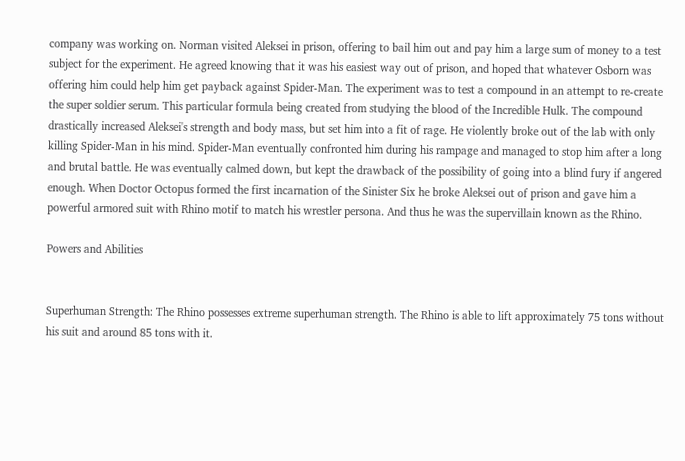company was working on. Norman visited Aleksei in prison, offering to bail him out and pay him a large sum of money to a test subject for the experiment. He agreed knowing that it was his easiest way out of prison, and hoped that whatever Osborn was offering him could help him get payback against Spider-Man. The experiment was to test a compound in an attempt to re-create the super soldier serum. This particular formula being created from studying the blood of the Incredible Hulk. The compound drastically increased Aleksei's strength and body mass, but set him into a fit of rage. He violently broke out of the lab with only killing Spider-Man in his mind. Spider-Man eventually confronted him during his rampage and managed to stop him after a long and brutal battle. He was eventually calmed down, but kept the drawback of the possibility of going into a blind fury if angered enough. When Doctor Octopus formed the first incarnation of the Sinister Six he broke Aleksei out of prison and gave him a powerful armored suit with Rhino motif to match his wrestler persona. And thus he was the supervillain known as the Rhino.

Powers and Abilities


Superhuman Strength: The Rhino possesses extreme superhuman strength. The Rhino is able to lift approximately 75 tons without his suit and around 85 tons with it.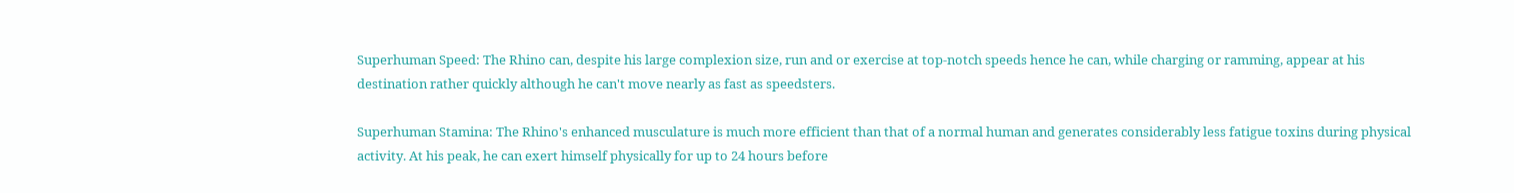Superhuman Speed: The Rhino can, despite his large complexion size, run and or exercise at top-notch speeds hence he can, while charging or ramming, appear at his destination rather quickly although he can't move nearly as fast as speedsters.

Superhuman Stamina: The Rhino's enhanced musculature is much more efficient than that of a normal human and generates considerably less fatigue toxins during physical activity. At his peak, he can exert himself physically for up to 24 hours before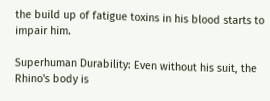the build up of fatigue toxins in his blood starts to impair him.

Superhuman Durability: Even without his suit, the Rhino's body is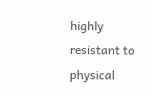highly resistant to physical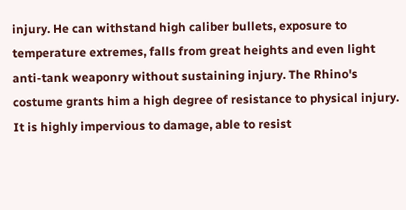injury. He can withstand high caliber bullets, exposure to temperature extremes, falls from great heights and even light anti-tank weaponry without sustaining injury. The Rhino's costume grants him a high degree of resistance to physical injury. It is highly impervious to damage, able to resist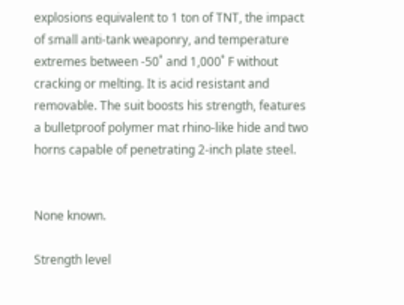explosions equivalent to 1 ton of TNT, the impact of small anti-tank weaponry, and temperature extremes between -50˚ and 1,000˚ F without cracking or melting. It is acid resistant and removable. The suit boosts his strength, features a bulletproof polymer mat rhino-like hide and two horns capable of penetrating 2-inch plate steel.


None known.

Strength level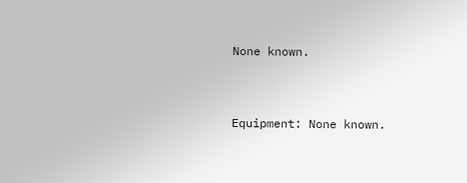None known.


Equipment: None known.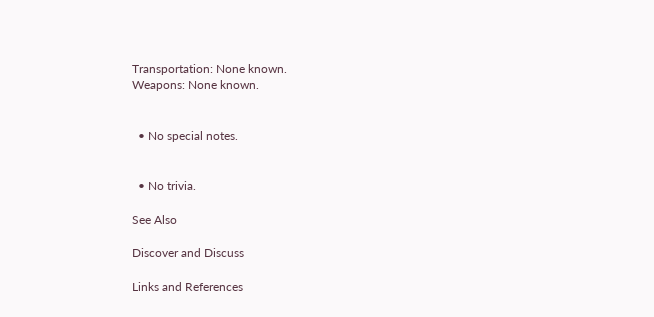Transportation: None known.
Weapons: None known.


  • No special notes.


  • No trivia.

See Also

Discover and Discuss

Links and References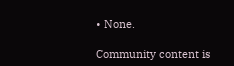• None.

Community content is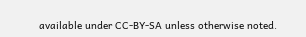available under CC-BY-SA unless otherwise noted.